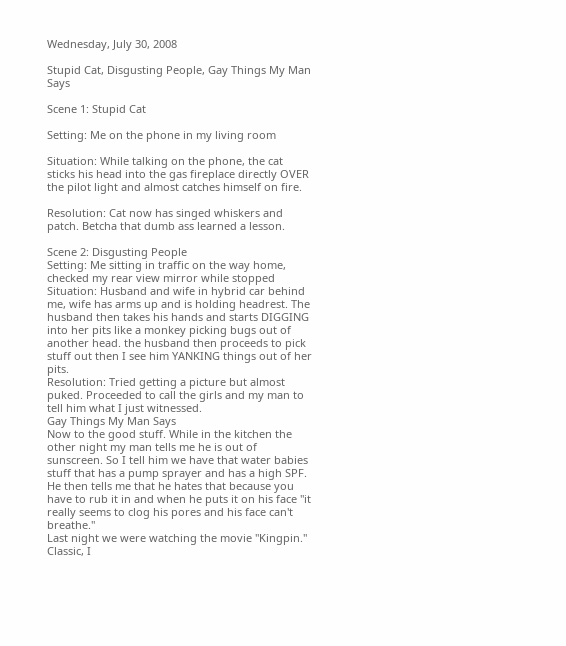Wednesday, July 30, 2008

Stupid Cat, Disgusting People, Gay Things My Man Says

Scene 1: Stupid Cat

Setting: Me on the phone in my living room

Situation: While talking on the phone, the cat sticks his head into the gas fireplace directly OVER the pilot light and almost catches himself on fire.

Resolution: Cat now has singed whiskers and patch. Betcha that dumb ass learned a lesson.

Scene 2: Disgusting People
Setting: Me sitting in traffic on the way home, checked my rear view mirror while stopped
Situation: Husband and wife in hybrid car behind me, wife has arms up and is holding headrest. The husband then takes his hands and starts DIGGING into her pits like a monkey picking bugs out of another head. the husband then proceeds to pick stuff out then I see him YANKING things out of her pits.
Resolution: Tried getting a picture but almost puked. Proceeded to call the girls and my man to tell him what I just witnessed.
Gay Things My Man Says
Now to the good stuff. While in the kitchen the other night my man tells me he is out of sunscreen. So I tell him we have that water babies stuff that has a pump sprayer and has a high SPF. He then tells me that he hates that because you have to rub it in and when he puts it on his face "it really seems to clog his pores and his face can't breathe."
Last night we were watching the movie "Kingpin." Classic, I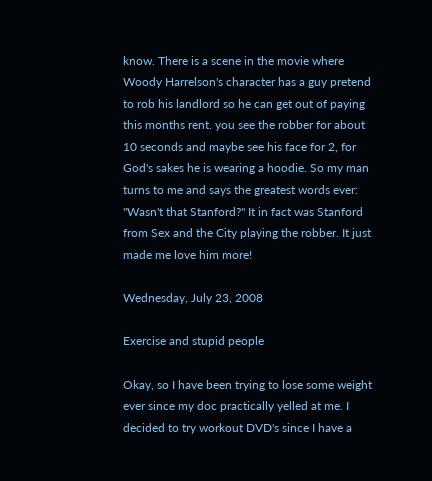know. There is a scene in the movie where Woody Harrelson's character has a guy pretend to rob his landlord so he can get out of paying this months rent. you see the robber for about 10 seconds and maybe see his face for 2, for God's sakes he is wearing a hoodie. So my man turns to me and says the greatest words ever: "Wasn't that Stanford?" It in fact was Stanford from Sex and the City playing the robber. It just made me love him more!

Wednesday, July 23, 2008

Exercise and stupid people

Okay, so I have been trying to lose some weight ever since my doc practically yelled at me. I decided to try workout DVD's since I have a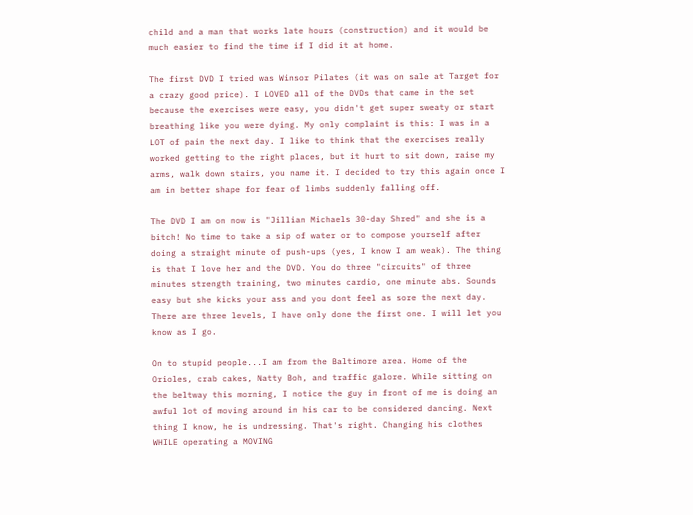child and a man that works late hours (construction) and it would be much easier to find the time if I did it at home.

The first DVD I tried was Winsor Pilates (it was on sale at Target for a crazy good price). I LOVED all of the DVDs that came in the set because the exercises were easy, you didn't get super sweaty or start breathing like you were dying. My only complaint is this: I was in a LOT of pain the next day. I like to think that the exercises really worked getting to the right places, but it hurt to sit down, raise my arms, walk down stairs, you name it. I decided to try this again once I am in better shape for fear of limbs suddenly falling off.

The DVD I am on now is "Jillian Michaels 30-day Shred" and she is a bitch! No time to take a sip of water or to compose yourself after doing a straight minute of push-ups (yes, I know I am weak). The thing is that I love her and the DVD. You do three "circuits" of three minutes strength training, two minutes cardio, one minute abs. Sounds easy but she kicks your ass and you dont feel as sore the next day. There are three levels, I have only done the first one. I will let you know as I go.

On to stupid people...I am from the Baltimore area. Home of the Orioles, crab cakes, Natty Boh, and traffic galore. While sitting on the beltway this morning, I notice the guy in front of me is doing an awful lot of moving around in his car to be considered dancing. Next thing I know, he is undressing. That's right. Changing his clothes WHILE operating a MOVING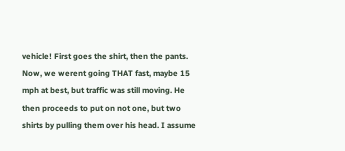vehicle! First goes the shirt, then the pants. Now, we werent going THAT fast, maybe 15 mph at best, but traffic was still moving. He then proceeds to put on not one, but two shirts by pulling them over his head. I assume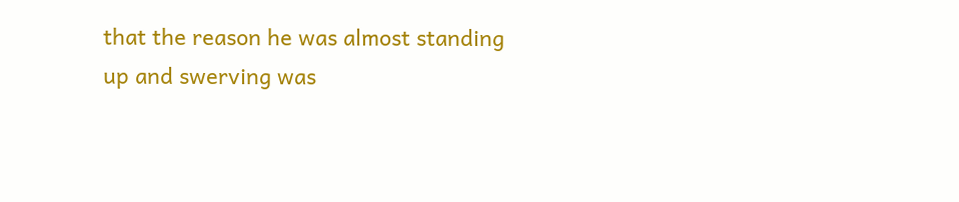that the reason he was almost standing up and swerving was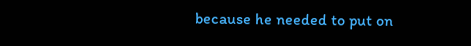because he needed to put on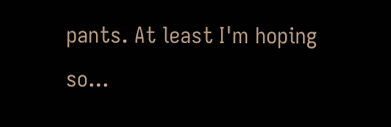pants. At least I'm hoping so...